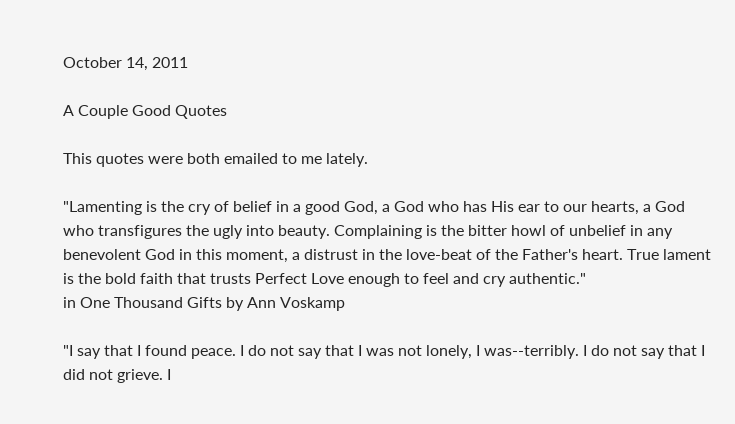October 14, 2011

A Couple Good Quotes

This quotes were both emailed to me lately.

"Lamenting is the cry of belief in a good God, a God who has His ear to our hearts, a God who transfigures the ugly into beauty. Complaining is the bitter howl of unbelief in any benevolent God in this moment, a distrust in the love-beat of the Father's heart. True lament is the bold faith that trusts Perfect Love enough to feel and cry authentic."
in One Thousand Gifts by Ann Voskamp

"I say that I found peace. I do not say that I was not lonely, I was--terribly. I do not say that I did not grieve. I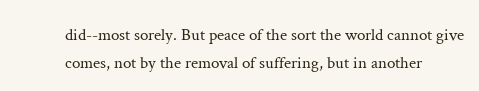did--most sorely. But peace of the sort the world cannot give comes, not by the removal of suffering, but in another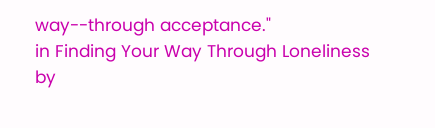way--through acceptance."
in Finding Your Way Through Loneliness by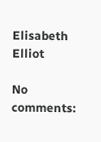Elisabeth Elliot

No comments: